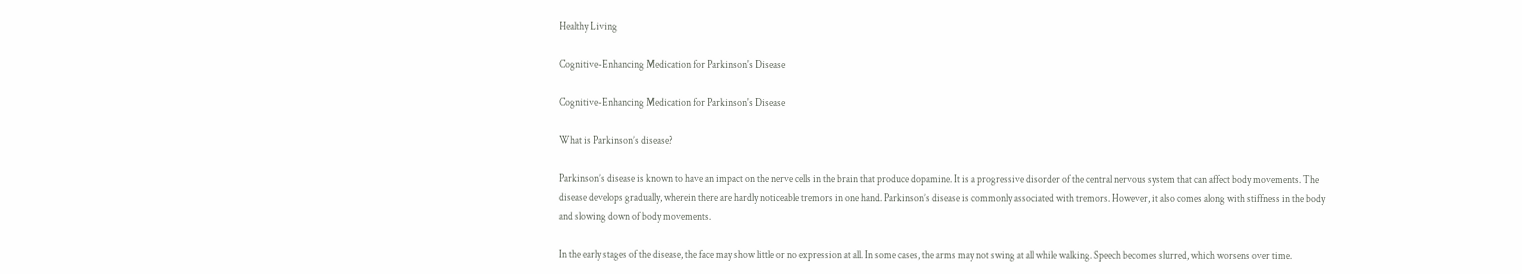Healthy Living

Cognitive-Enhancing Medication for Parkinson's Disease

Cognitive-Enhancing Medication for Parkinson's Disease

What is Parkinson’s disease?

Parkinson’s disease is known to have an impact on the nerve cells in the brain that produce dopamine. It is a progressive disorder of the central nervous system that can affect body movements. The disease develops gradually, wherein there are hardly noticeable tremors in one hand. Parkinson’s disease is commonly associated with tremors. However, it also comes along with stiffness in the body and slowing down of body movements.

In the early stages of the disease, the face may show little or no expression at all. In some cases, the arms may not swing at all while walking. Speech becomes slurred, which worsens over time.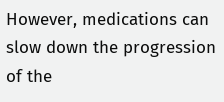However, medications can slow down the progression of the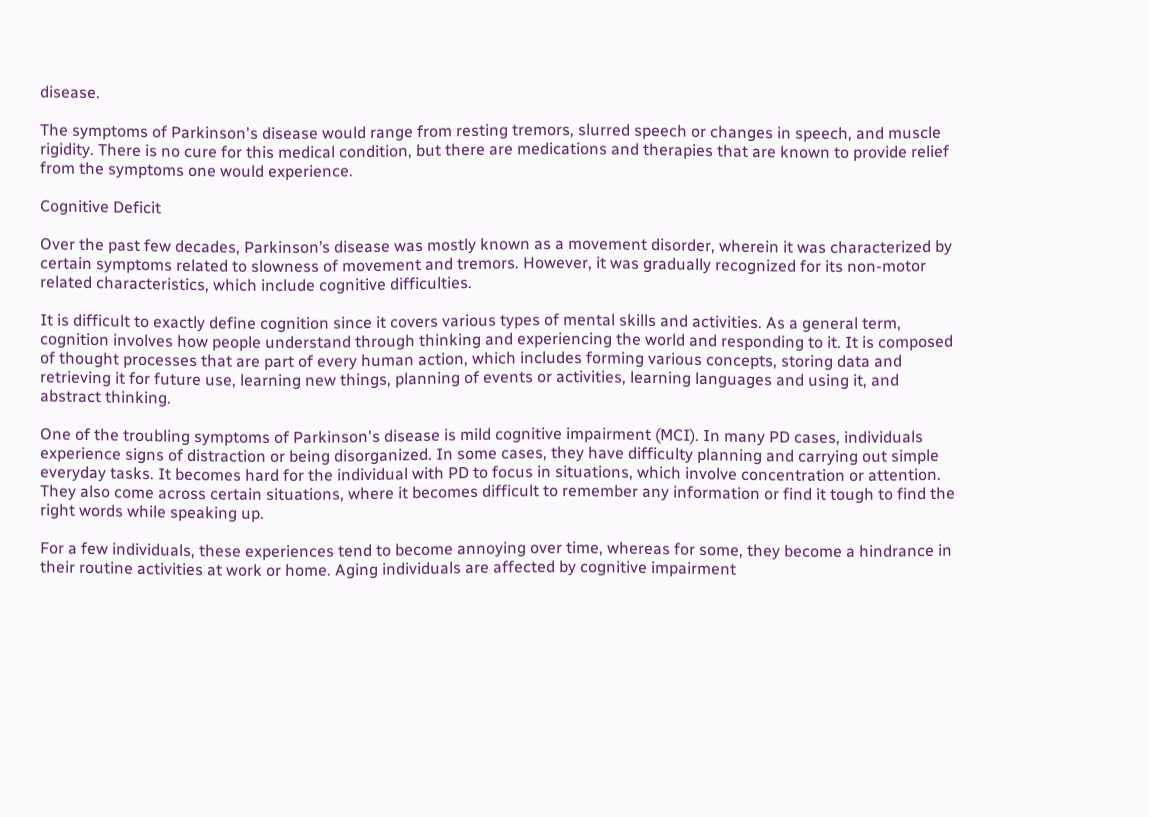disease.

The symptoms of Parkinson's disease would range from resting tremors, slurred speech or changes in speech, and muscle rigidity. There is no cure for this medical condition, but there are medications and therapies that are known to provide relief from the symptoms one would experience.

Cognitive Deficit

Over the past few decades, Parkinson’s disease was mostly known as a movement disorder, wherein it was characterized by certain symptoms related to slowness of movement and tremors. However, it was gradually recognized for its non-motor related characteristics, which include cognitive difficulties.

It is difficult to exactly define cognition since it covers various types of mental skills and activities. As a general term, cognition involves how people understand through thinking and experiencing the world and responding to it. It is composed of thought processes that are part of every human action, which includes forming various concepts, storing data and retrieving it for future use, learning new things, planning of events or activities, learning languages and using it, and abstract thinking.

One of the troubling symptoms of Parkinson's disease is mild cognitive impairment (MCI). In many PD cases, individuals experience signs of distraction or being disorganized. In some cases, they have difficulty planning and carrying out simple everyday tasks. It becomes hard for the individual with PD to focus in situations, which involve concentration or attention. They also come across certain situations, where it becomes difficult to remember any information or find it tough to find the right words while speaking up.

For a few individuals, these experiences tend to become annoying over time, whereas for some, they become a hindrance in their routine activities at work or home. Aging individuals are affected by cognitive impairment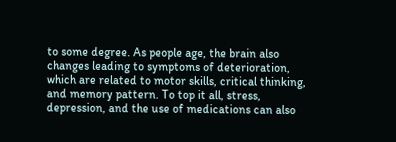to some degree. As people age, the brain also changes leading to symptoms of deterioration, which are related to motor skills, critical thinking, and memory pattern. To top it all, stress, depression, and the use of medications can also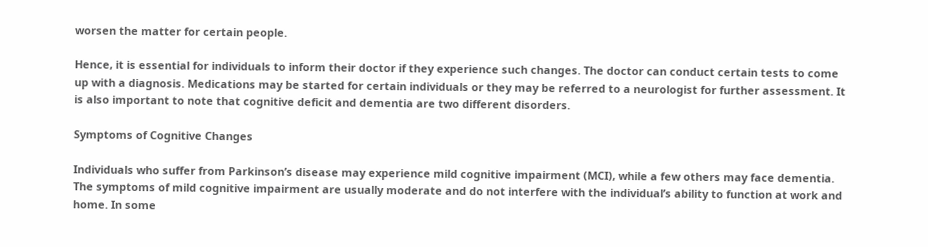worsen the matter for certain people.

Hence, it is essential for individuals to inform their doctor if they experience such changes. The doctor can conduct certain tests to come up with a diagnosis. Medications may be started for certain individuals or they may be referred to a neurologist for further assessment. It is also important to note that cognitive deficit and dementia are two different disorders.

Symptoms of Cognitive Changes

Individuals who suffer from Parkinson’s disease may experience mild cognitive impairment (MCI), while a few others may face dementia. The symptoms of mild cognitive impairment are usually moderate and do not interfere with the individual’s ability to function at work and home. In some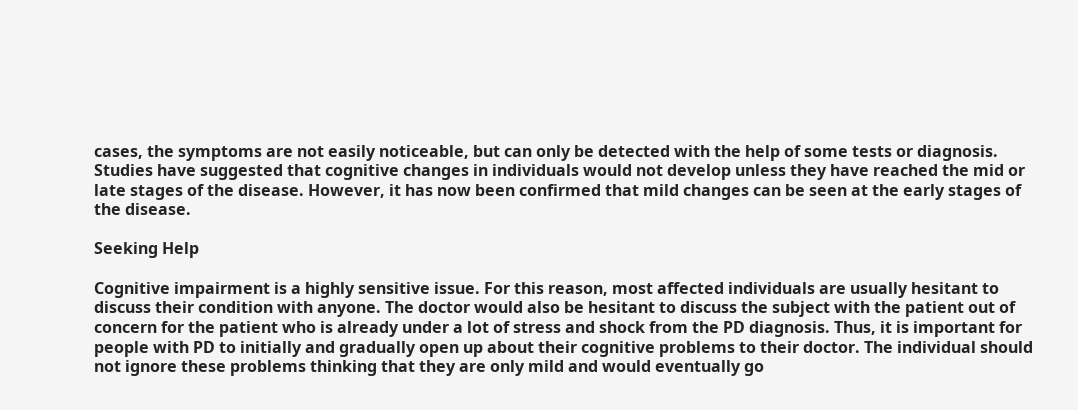cases, the symptoms are not easily noticeable, but can only be detected with the help of some tests or diagnosis. Studies have suggested that cognitive changes in individuals would not develop unless they have reached the mid or late stages of the disease. However, it has now been confirmed that mild changes can be seen at the early stages of the disease.

Seeking Help

Cognitive impairment is a highly sensitive issue. For this reason, most affected individuals are usually hesitant to discuss their condition with anyone. The doctor would also be hesitant to discuss the subject with the patient out of concern for the patient who is already under a lot of stress and shock from the PD diagnosis. Thus, it is important for people with PD to initially and gradually open up about their cognitive problems to their doctor. The individual should not ignore these problems thinking that they are only mild and would eventually go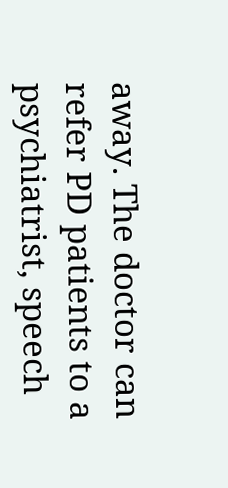away. The doctor can refer PD patients to a psychiatrist, speech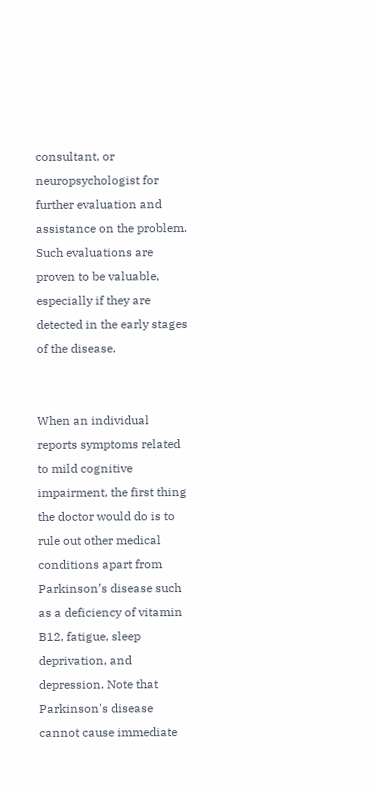consultant, or neuropsychologist for further evaluation and assistance on the problem. Such evaluations are proven to be valuable, especially if they are detected in the early stages of the disease.


When an individual reports symptoms related to mild cognitive impairment, the first thing the doctor would do is to rule out other medical conditions apart from Parkinson’s disease such as a deficiency of vitamin B12, fatigue, sleep deprivation, and depression. Note that Parkinson's disease cannot cause immediate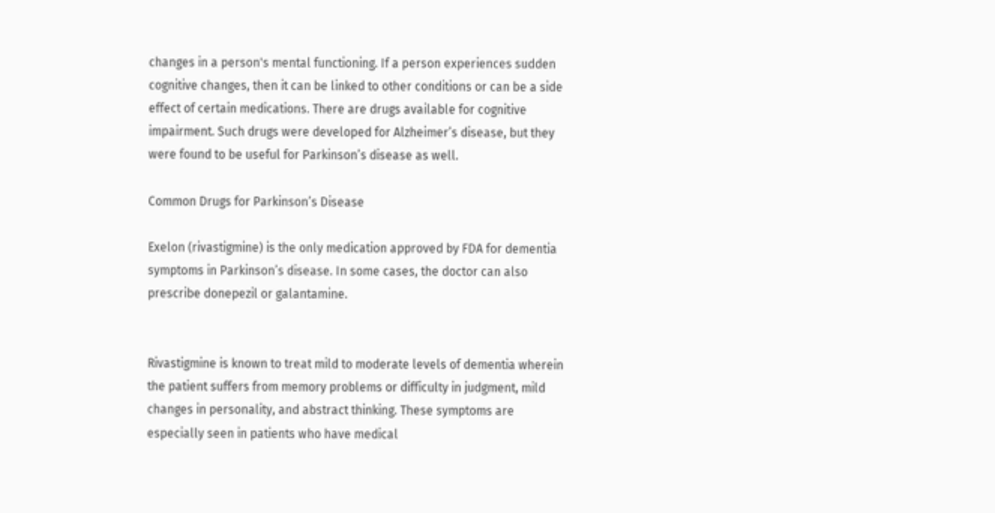changes in a person's mental functioning. If a person experiences sudden cognitive changes, then it can be linked to other conditions or can be a side effect of certain medications. There are drugs available for cognitive impairment. Such drugs were developed for Alzheimer’s disease, but they were found to be useful for Parkinson’s disease as well.

Common Drugs for Parkinson’s Disease

Exelon (rivastigmine) is the only medication approved by FDA for dementia symptoms in Parkinson’s disease. In some cases, the doctor can also prescribe donepezil or galantamine.


Rivastigmine is known to treat mild to moderate levels of dementia wherein the patient suffers from memory problems or difficulty in judgment, mild changes in personality, and abstract thinking. These symptoms are especially seen in patients who have medical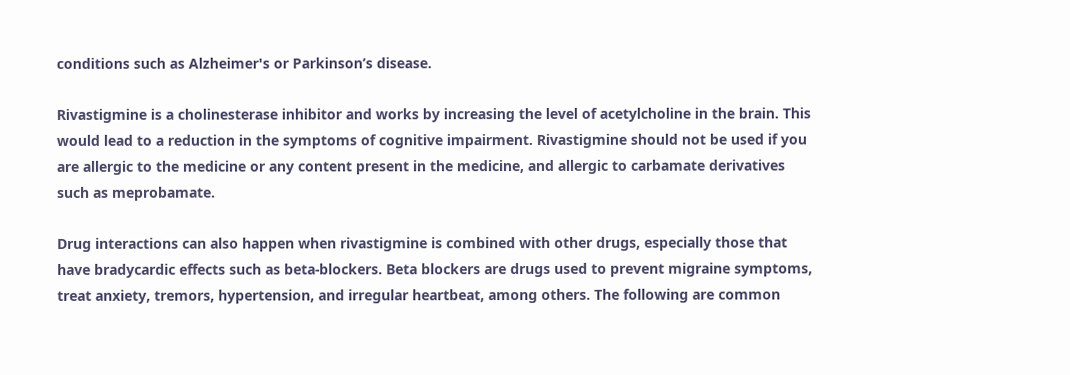conditions such as Alzheimer's or Parkinson’s disease.

Rivastigmine is a cholinesterase inhibitor and works by increasing the level of acetylcholine in the brain. This would lead to a reduction in the symptoms of cognitive impairment. Rivastigmine should not be used if you are allergic to the medicine or any content present in the medicine, and allergic to carbamate derivatives such as meprobamate.

Drug interactions can also happen when rivastigmine is combined with other drugs, especially those that have bradycardic effects such as beta-blockers. Beta blockers are drugs used to prevent migraine symptoms, treat anxiety, tremors, hypertension, and irregular heartbeat, among others. The following are common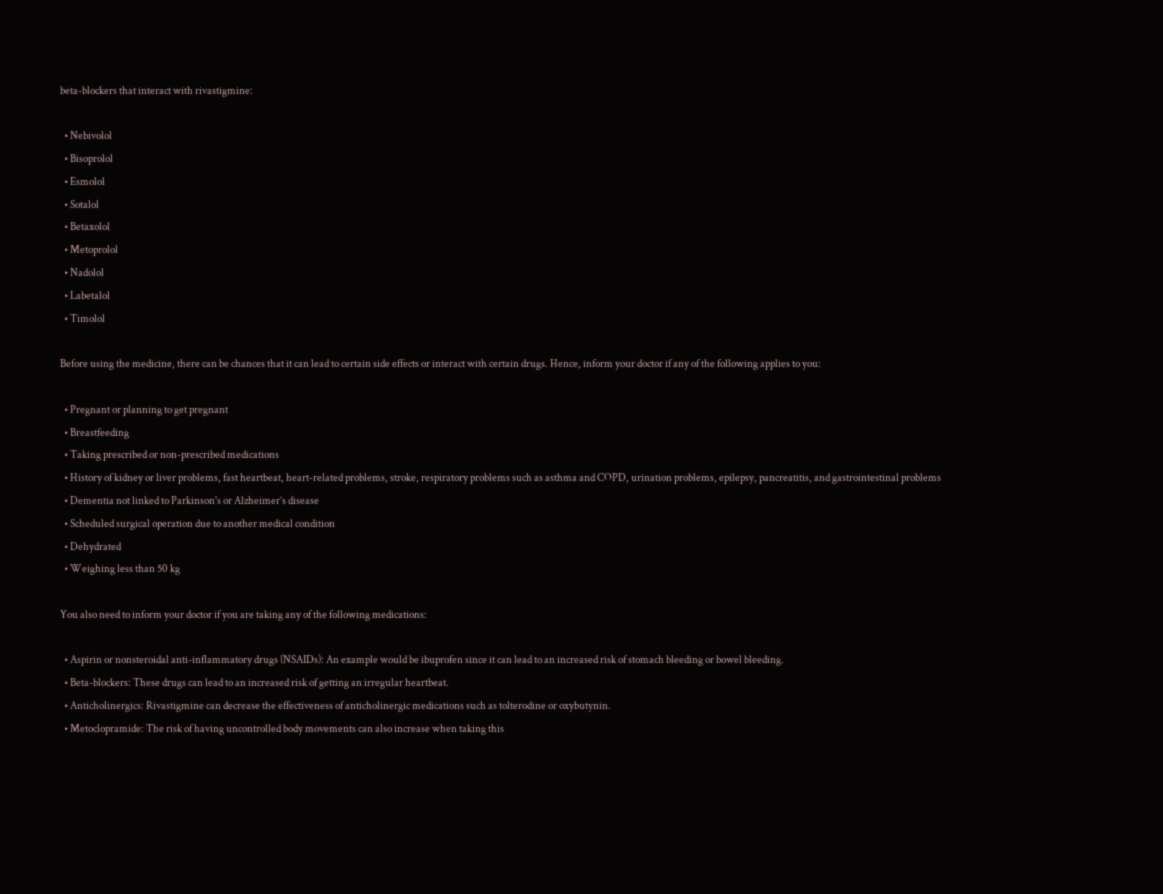beta-blockers that interact with rivastigmine:

  • Nebivolol
  • Bisoprolol
  • Esmolol
  • Sotalol
  • Betaxolol
  • Metoprolol
  • Nadolol
  • Labetalol
  • Timolol

Before using the medicine, there can be chances that it can lead to certain side effects or interact with certain drugs. Hence, inform your doctor if any of the following applies to you:

  • Pregnant or planning to get pregnant
  • Breastfeeding
  • Taking prescribed or non-prescribed medications
  • History of kidney or liver problems, fast heartbeat, heart-related problems, stroke, respiratory problems such as asthma and COPD, urination problems, epilepsy, pancreatitis, and gastrointestinal problems
  • Dementia not linked to Parkinson's or Alzheimer’s disease
  • Scheduled surgical operation due to another medical condition
  • Dehydrated
  • Weighing less than 50 kg

You also need to inform your doctor if you are taking any of the following medications:

  • Aspirin or nonsteroidal anti-inflammatory drugs (NSAIDs): An example would be ibuprofen since it can lead to an increased risk of stomach bleeding or bowel bleeding.
  • Beta-blockers: These drugs can lead to an increased risk of getting an irregular heartbeat.
  • Anticholinergics: Rivastigmine can decrease the effectiveness of anticholinergic medications such as tolterodine or oxybutynin.
  • Metoclopramide: The risk of having uncontrolled body movements can also increase when taking this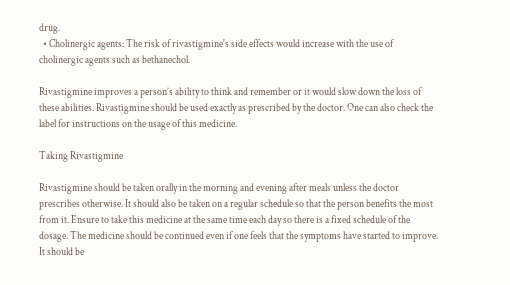drug.
  • Cholinergic agents: The risk of rivastigmine's side effects would increase with the use of cholinergic agents such as bethanechol.

Rivastigmine improves a person’s ability to think and remember or it would slow down the loss of these abilities. Rivastigmine should be used exactly as prescribed by the doctor. One can also check the label for instructions on the usage of this medicine.

Taking Rivastigmine

Rivastigmine should be taken orally in the morning and evening after meals unless the doctor prescribes otherwise. It should also be taken on a regular schedule so that the person benefits the most from it. Ensure to take this medicine at the same time each day so there is a fixed schedule of the dosage. The medicine should be continued even if one feels that the symptoms have started to improve. It should be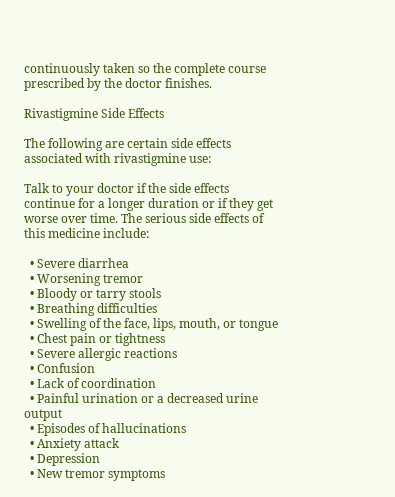continuously taken so the complete course prescribed by the doctor finishes.

Rivastigmine Side Effects

The following are certain side effects associated with rivastigmine use:

Talk to your doctor if the side effects continue for a longer duration or if they get worse over time. The serious side effects of this medicine include:

  • Severe diarrhea
  • Worsening tremor
  • Bloody or tarry stools
  • Breathing difficulties
  • Swelling of the face, lips, mouth, or tongue
  • Chest pain or tightness
  • Severe allergic reactions
  • Confusion
  • Lack of coordination
  • Painful urination or a decreased urine output
  • Episodes of hallucinations
  • Anxiety attack
  • Depression
  • New tremor symptoms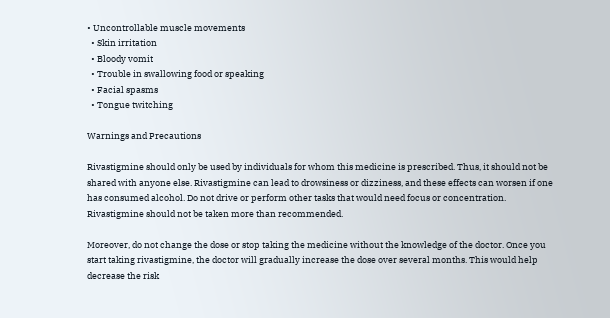• Uncontrollable muscle movements
  • Skin irritation
  • Bloody vomit
  • Trouble in swallowing food or speaking
  • Facial spasms
  • Tongue twitching

Warnings and Precautions

Rivastigmine should only be used by individuals for whom this medicine is prescribed. Thus, it should not be shared with anyone else. Rivastigmine can lead to drowsiness or dizziness, and these effects can worsen if one has consumed alcohol. Do not drive or perform other tasks that would need focus or concentration. Rivastigmine should not be taken more than recommended.

Moreover, do not change the dose or stop taking the medicine without the knowledge of the doctor. Once you start taking rivastigmine, the doctor will gradually increase the dose over several months. This would help decrease the risk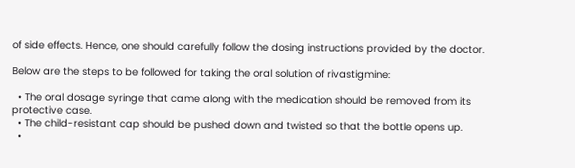of side effects. Hence, one should carefully follow the dosing instructions provided by the doctor.

Below are the steps to be followed for taking the oral solution of rivastigmine:

  • The oral dosage syringe that came along with the medication should be removed from its protective case.
  • The child-resistant cap should be pushed down and twisted so that the bottle opens up.
  •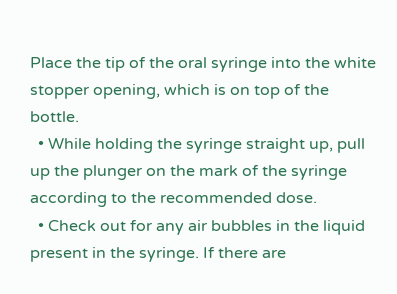Place the tip of the oral syringe into the white stopper opening, which is on top of the bottle.
  • While holding the syringe straight up, pull up the plunger on the mark of the syringe according to the recommended dose.
  • Check out for any air bubbles in the liquid present in the syringe. If there are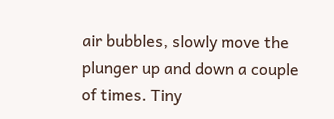air bubbles, slowly move the plunger up and down a couple of times. Tiny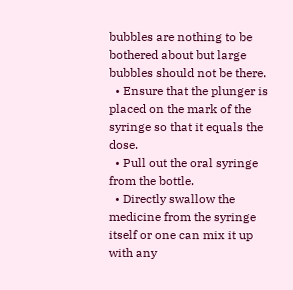bubbles are nothing to be bothered about but large bubbles should not be there.
  • Ensure that the plunger is placed on the mark of the syringe so that it equals the dose.
  • Pull out the oral syringe from the bottle.
  • Directly swallow the medicine from the syringe itself or one can mix it up with any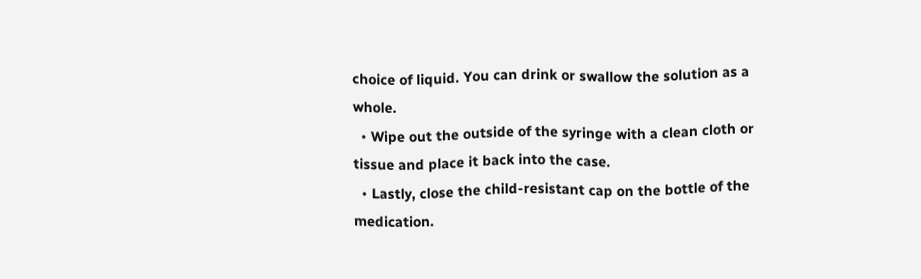choice of liquid. You can drink or swallow the solution as a whole.
  • Wipe out the outside of the syringe with a clean cloth or tissue and place it back into the case.
  • Lastly, close the child-resistant cap on the bottle of the medication.